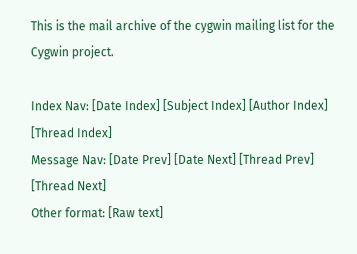This is the mail archive of the cygwin mailing list for the Cygwin project.

Index Nav: [Date Index] [Subject Index] [Author Index] [Thread Index]
Message Nav: [Date Prev] [Date Next] [Thread Prev] [Thread Next]
Other format: [Raw text]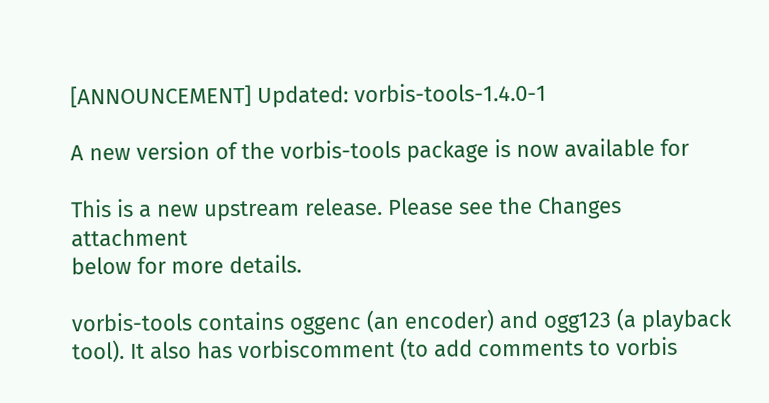[ANNOUNCEMENT] Updated: vorbis-tools-1.4.0-1

A new version of the vorbis-tools package is now available for

This is a new upstream release. Please see the Changes attachment
below for more details.

vorbis-tools contains oggenc (an encoder) and ogg123 (a playback
tool). It also has vorbiscomment (to add comments to vorbis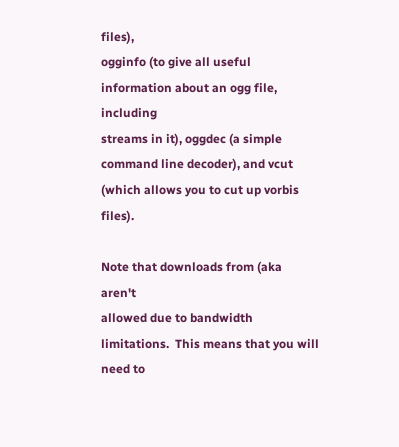files),
ogginfo (to give all useful information about an ogg file, including
streams in it), oggdec (a simple command line decoder), and vcut
(which allows you to cut up vorbis files).

Note that downloads from (aka aren't
allowed due to bandwidth limitations.  This means that you will need to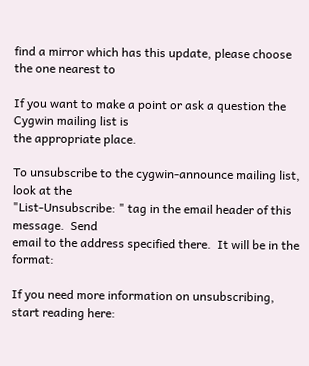find a mirror which has this update, please choose the one nearest to

If you want to make a point or ask a question the Cygwin mailing list is
the appropriate place.

To unsubscribe to the cygwin-announce mailing list, look at the
"List-Unsubscribe: " tag in the email header of this message.  Send
email to the address specified there.  It will be in the format:

If you need more information on unsubscribing, start reading here: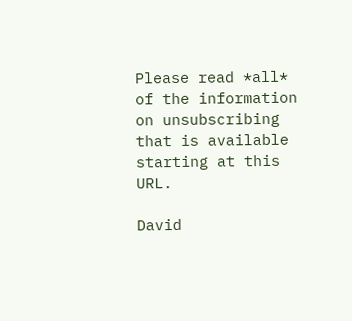Please read *all* of the information on unsubscribing that is available
starting at this URL.

David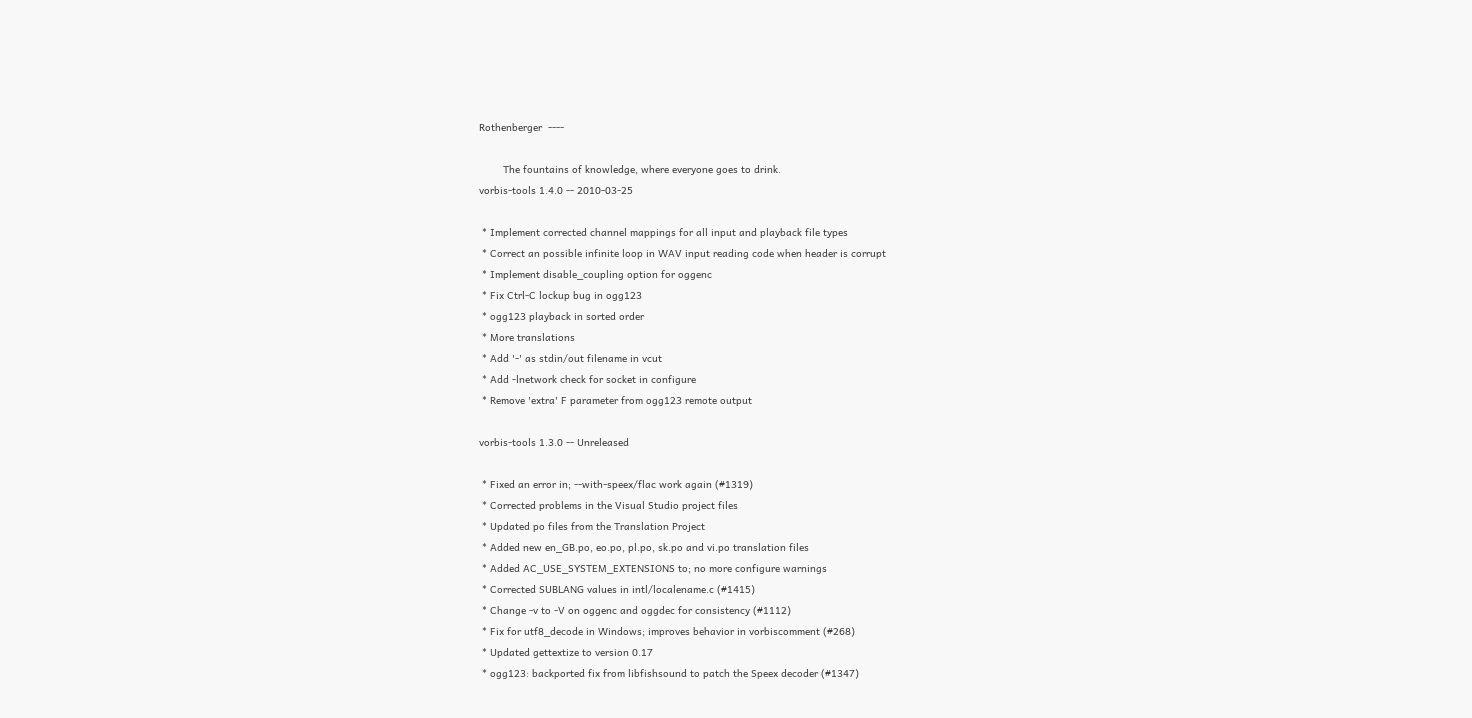Rothenberger  ----

        The fountains of knowledge, where everyone goes to drink.
vorbis-tools 1.4.0 -- 2010-03-25

 * Implement corrected channel mappings for all input and playback file types
 * Correct an possible infinite loop in WAV input reading code when header is corrupt
 * Implement disable_coupling option for oggenc
 * Fix Ctrl-C lockup bug in ogg123
 * ogg123 playback in sorted order
 * More translations
 * Add '-' as stdin/out filename in vcut
 * Add -lnetwork check for socket in configure
 * Remove 'extra' F parameter from ogg123 remote output

vorbis-tools 1.3.0 -- Unreleased

 * Fixed an error in; --with-speex/flac work again (#1319)
 * Corrected problems in the Visual Studio project files
 * Updated po files from the Translation Project
 * Added new en_GB.po, eo.po, pl.po, sk.po and vi.po translation files
 * Added AC_USE_SYSTEM_EXTENSIONS to; no more configure warnings
 * Corrected SUBLANG values in intl/localename.c (#1415)
 * Change -v to -V on oggenc and oggdec for consistency (#1112)
 * Fix for utf8_decode in Windows; improves behavior in vorbiscomment (#268)
 * Updated gettextize to version 0.17
 * ogg123: backported fix from libfishsound to patch the Speex decoder (#1347)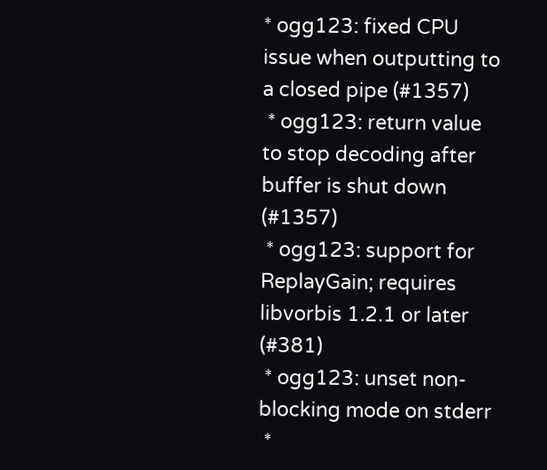* ogg123: fixed CPU issue when outputting to a closed pipe (#1357)
 * ogg123: return value to stop decoding after buffer is shut down (#1357)
 * ogg123: support for ReplayGain; requires libvorbis 1.2.1 or later (#381)
 * ogg123: unset non-blocking mode on stderr
 *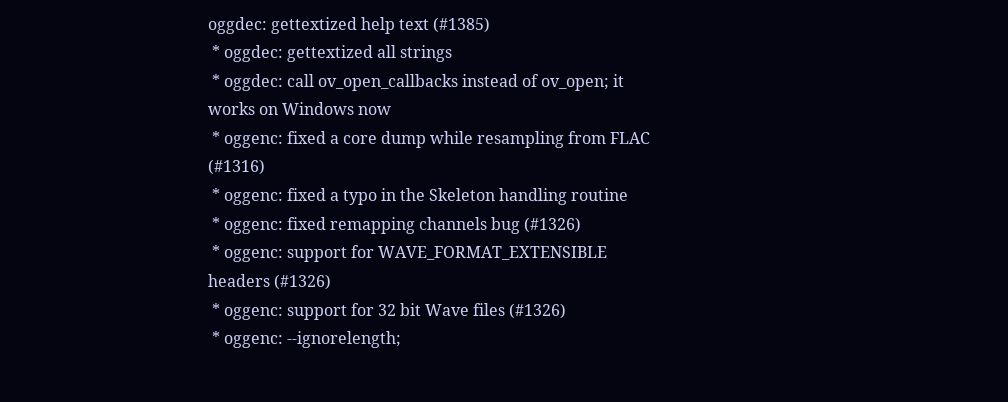oggdec: gettextized help text (#1385)
 * oggdec: gettextized all strings
 * oggdec: call ov_open_callbacks instead of ov_open; it works on Windows now
 * oggenc: fixed a core dump while resampling from FLAC (#1316)
 * oggenc: fixed a typo in the Skeleton handling routine
 * oggenc: fixed remapping channels bug (#1326)
 * oggenc: support for WAVE_FORMAT_EXTENSIBLE headers (#1326)
 * oggenc: support for 32 bit Wave files (#1326)
 * oggenc: --ignorelength;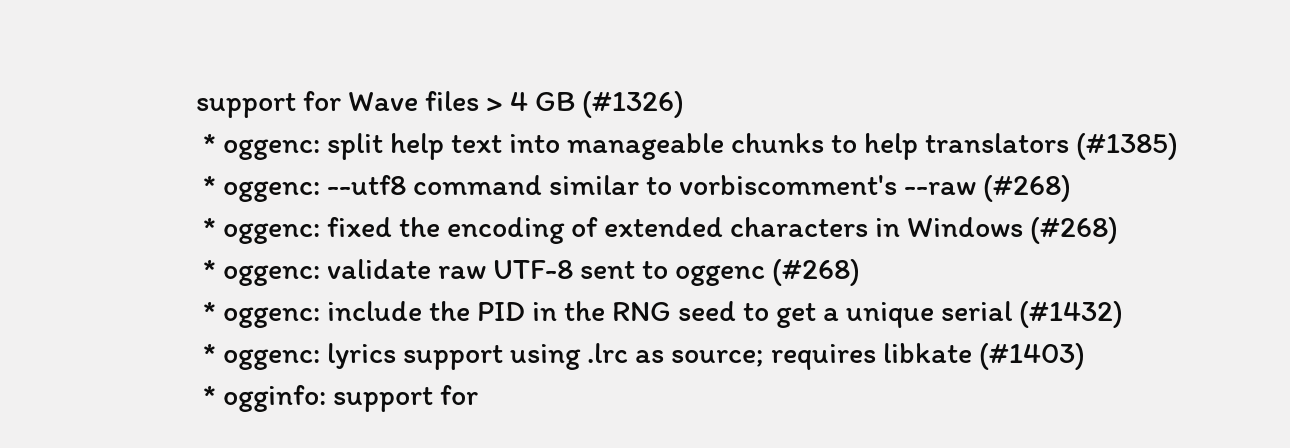support for Wave files > 4 GB (#1326)
 * oggenc: split help text into manageable chunks to help translators (#1385)
 * oggenc: --utf8 command similar to vorbiscomment's --raw (#268)
 * oggenc: fixed the encoding of extended characters in Windows (#268)
 * oggenc: validate raw UTF-8 sent to oggenc (#268)
 * oggenc: include the PID in the RNG seed to get a unique serial (#1432)
 * oggenc: lyrics support using .lrc as source; requires libkate (#1403)
 * ogginfo: support for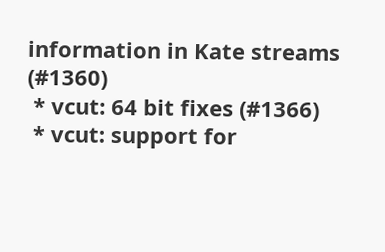information in Kate streams (#1360)
 * vcut: 64 bit fixes (#1366)
 * vcut: support for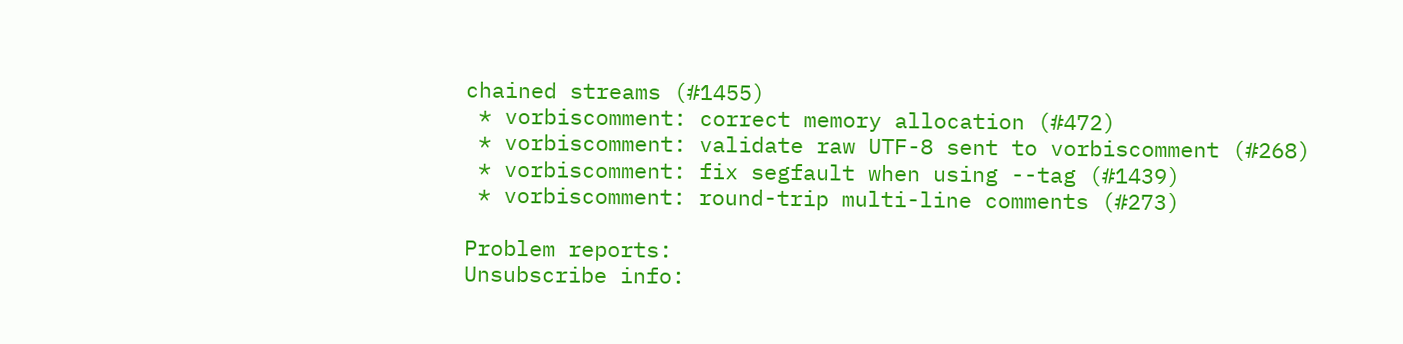chained streams (#1455)
 * vorbiscomment: correct memory allocation (#472)
 * vorbiscomment: validate raw UTF-8 sent to vorbiscomment (#268)
 * vorbiscomment: fix segfault when using --tag (#1439)
 * vorbiscomment: round-trip multi-line comments (#273)

Problem reports:
Unsubscribe info: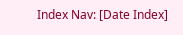Index Nav: [Date Index]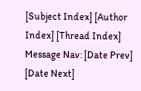[Subject Index] [Author Index] [Thread Index]
Message Nav: [Date Prev] [Date Next]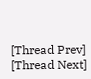[Thread Prev] [Thread Next]